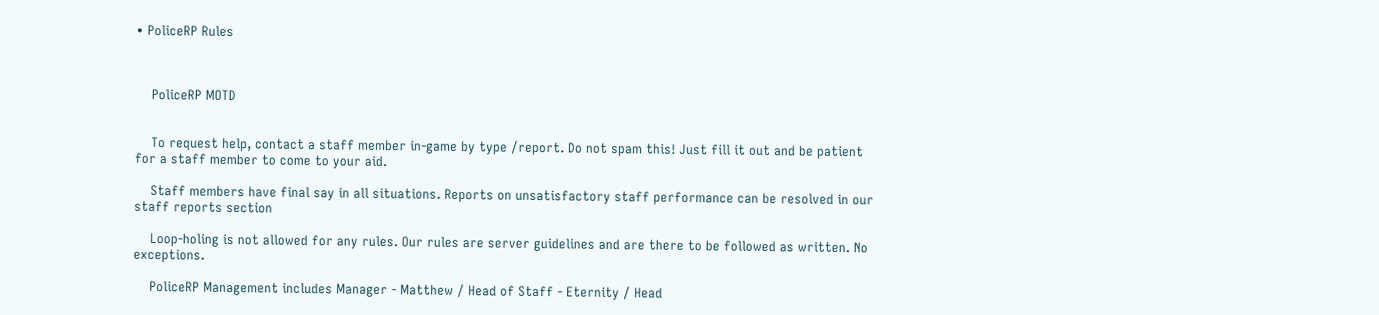• PoliceRP Rules



    PoliceRP MOTD


    To request help, contact a staff member in-game by type /report. Do not spam this! Just fill it out and be patient for a staff member to come to your aid.

    Staff members have final say in all situations. Reports on unsatisfactory staff performance can be resolved in our staff reports section

    Loop-holing is not allowed for any rules. Our rules are server guidelines and are there to be followed as written. No exceptions.

    PoliceRP Management includes Manager - Matthew / Head of Staff - Eternity / Head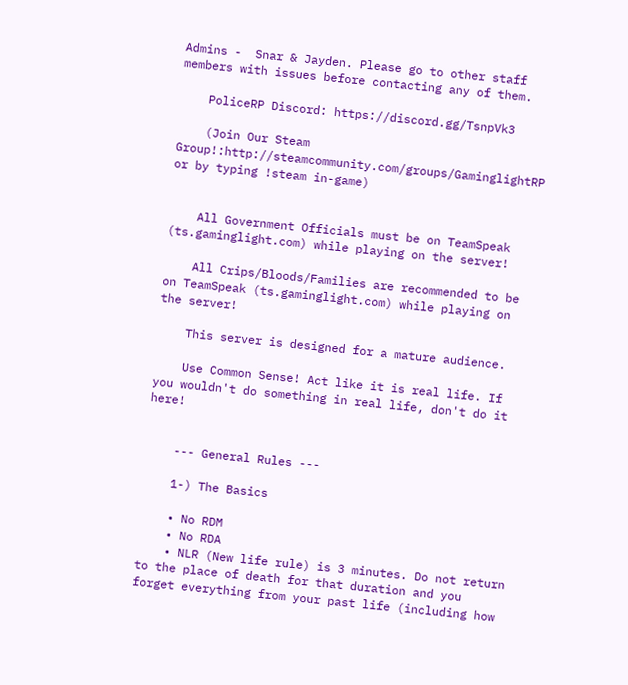Admins -  Snar & Jayden. Please go to other staff members with issues before contacting any of them.

    PoliceRP Discord: https://discord.gg/TsnpVk3

    (Join Our Steam Group!:http://steamcommunity.com/groups/GaminglightRP or by typing !steam in-game)


    All Government Officials must be on TeamSpeak (ts.gaminglight.com) while playing on the server!

    All Crips/Bloods/Families are recommended to be on TeamSpeak (ts.gaminglight.com) while playing on the server!

    This server is designed for a mature audience.

    Use Common Sense! Act like it is real life. If you wouldn't do something in real life, don't do it here!


    --- General Rules ---

    1-) The Basics

    • No RDM
    • No RDA
    • NLR (New life rule) is 3 minutes. Do not return to the place of death for that duration and you forget everything from your past life (including how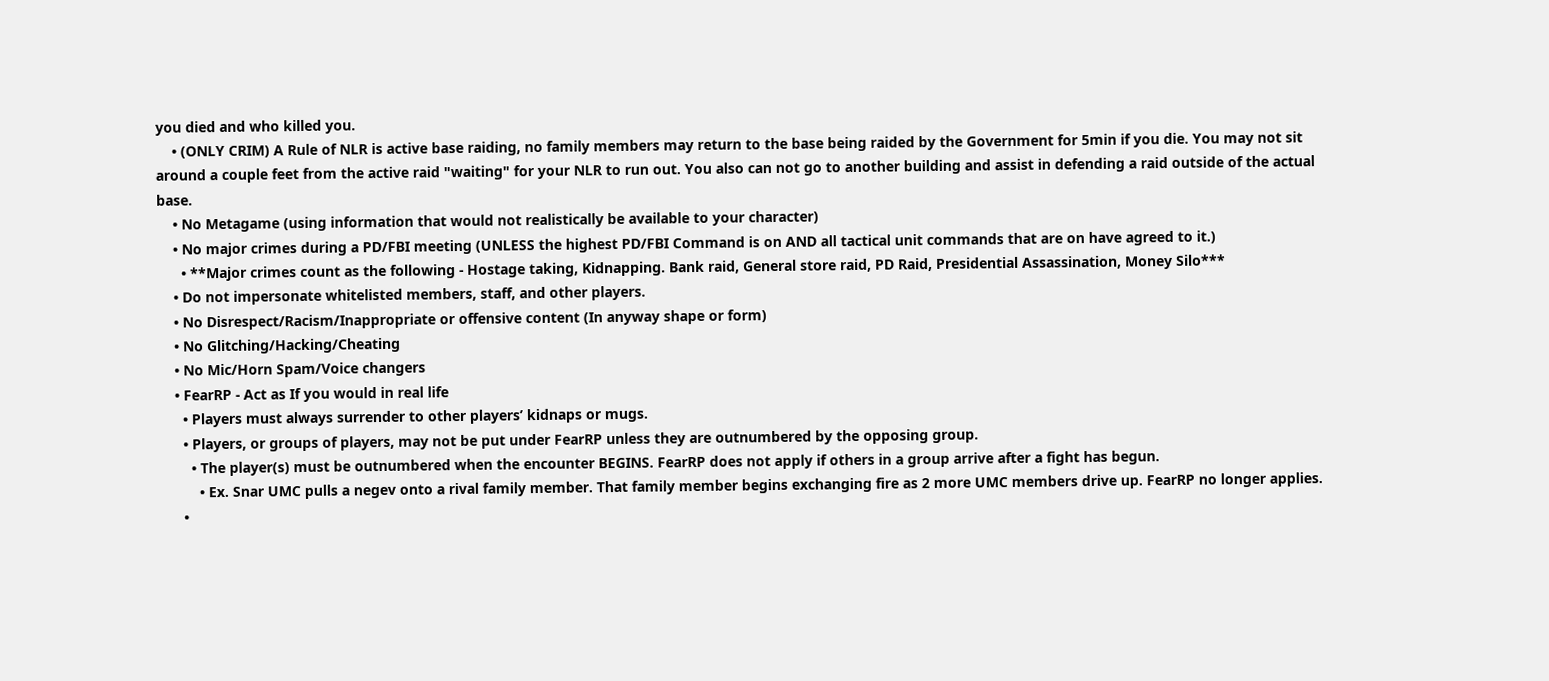you died and who killed you.
    • (ONLY CRIM) A Rule of NLR is active base raiding, no family members may return to the base being raided by the Government for 5min if you die. You may not sit around a couple feet from the active raid "waiting" for your NLR to run out. You also can not go to another building and assist in defending a raid outside of the actual base.
    • No Metagame (using information that would not realistically be available to your character)
    • No major crimes during a PD/FBI meeting (UNLESS the highest PD/FBI Command is on AND all tactical unit commands that are on have agreed to it.)
      • **Major crimes count as the following - Hostage taking, Kidnapping. Bank raid, General store raid, PD Raid, Presidential Assassination, Money Silo***
    • Do not impersonate whitelisted members, staff, and other players.
    • No Disrespect/Racism/Inappropriate or offensive content (In anyway shape or form)
    • No Glitching/Hacking/Cheating
    • No Mic/Horn Spam/Voice changers
    • FearRP - Act as If you would in real life
      • Players must always surrender to other players’ kidnaps or mugs.
      • Players, or groups of players, may not be put under FearRP unless they are outnumbered by the opposing group.
        • The player(s) must be outnumbered when the encounter BEGINS. FearRP does not apply if others in a group arrive after a fight has begun.
          • Ex. Snar UMC pulls a negev onto a rival family member. That family member begins exchanging fire as 2 more UMC members drive up. FearRP no longer applies.
      •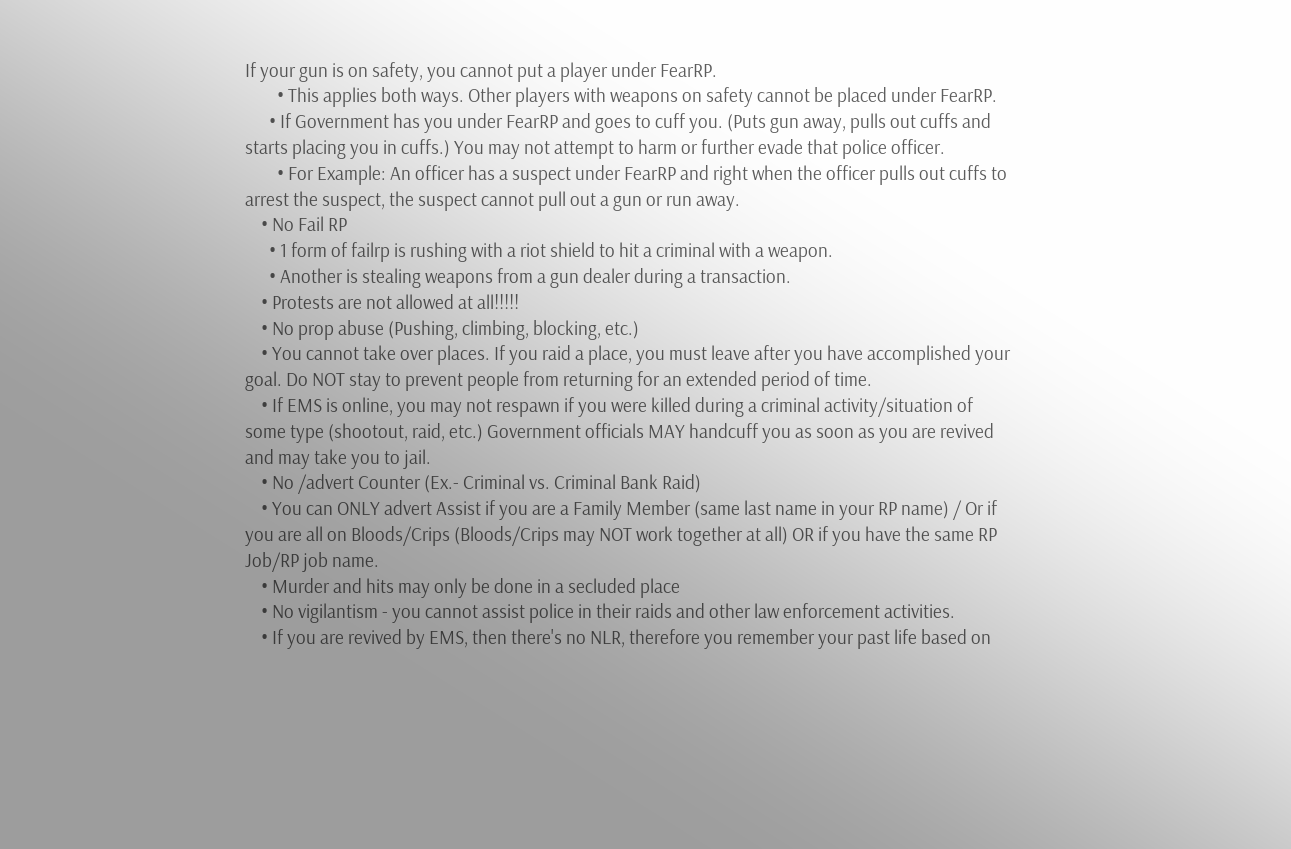If your gun is on safety, you cannot put a player under FearRP.
        • This applies both ways. Other players with weapons on safety cannot be placed under FearRP.
      • If Government has you under FearRP and goes to cuff you. (Puts gun away, pulls out cuffs and starts placing you in cuffs.) You may not attempt to harm or further evade that police officer.
        • For Example: An officer has a suspect under FearRP and right when the officer pulls out cuffs to arrest the suspect, the suspect cannot pull out a gun or run away.
    • No Fail RP
      • 1 form of failrp is rushing with a riot shield to hit a criminal with a weapon.
      • Another is stealing weapons from a gun dealer during a transaction.
    • Protests are not allowed at all!!!!!
    • No prop abuse (Pushing, climbing, blocking, etc.)
    • You cannot take over places. If you raid a place, you must leave after you have accomplished your goal. Do NOT stay to prevent people from returning for an extended period of time.
    • If EMS is online, you may not respawn if you were killed during a criminal activity/situation of some type (shootout, raid, etc.) Government officials MAY handcuff you as soon as you are revived and may take you to jail.
    • No /advert Counter (Ex.- Criminal vs. Criminal Bank Raid)
    • You can ONLY advert Assist if you are a Family Member (same last name in your RP name) / Or if you are all on Bloods/Crips (Bloods/Crips may NOT work together at all) OR if you have the same RP Job/RP job name.
    • Murder and hits may only be done in a secluded place
    • No vigilantism - you cannot assist police in their raids and other law enforcement activities.
    • If you are revived by EMS, then there's no NLR, therefore you remember your past life based on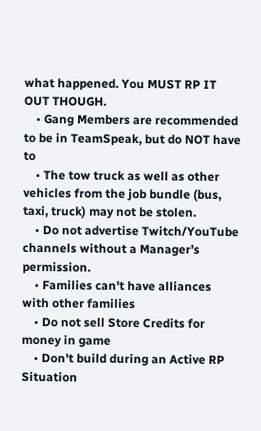what happened. You MUST RP IT OUT THOUGH.
    • Gang Members are recommended to be in TeamSpeak, but do NOT have to
    • The tow truck as well as other vehicles from the job bundle (bus, taxi, truck) may not be stolen.
    • Do not advertise Twitch/YouTube channels without a Manager’s permission.
    • Families can't have alliances with other families
    • Do not sell Store Credits for money in game
    • Don't build during an Active RP Situation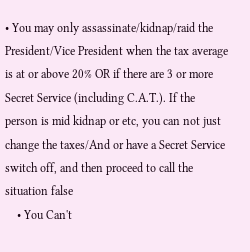• You may only assassinate/kidnap/raid the President/Vice President when the tax average is at or above 20% OR if there are 3 or more Secret Service (including C.A.T.). If the person is mid kidnap or etc, you can not just change the taxes/And or have a Secret Service switch off, and then proceed to call the situation false
    • You Can't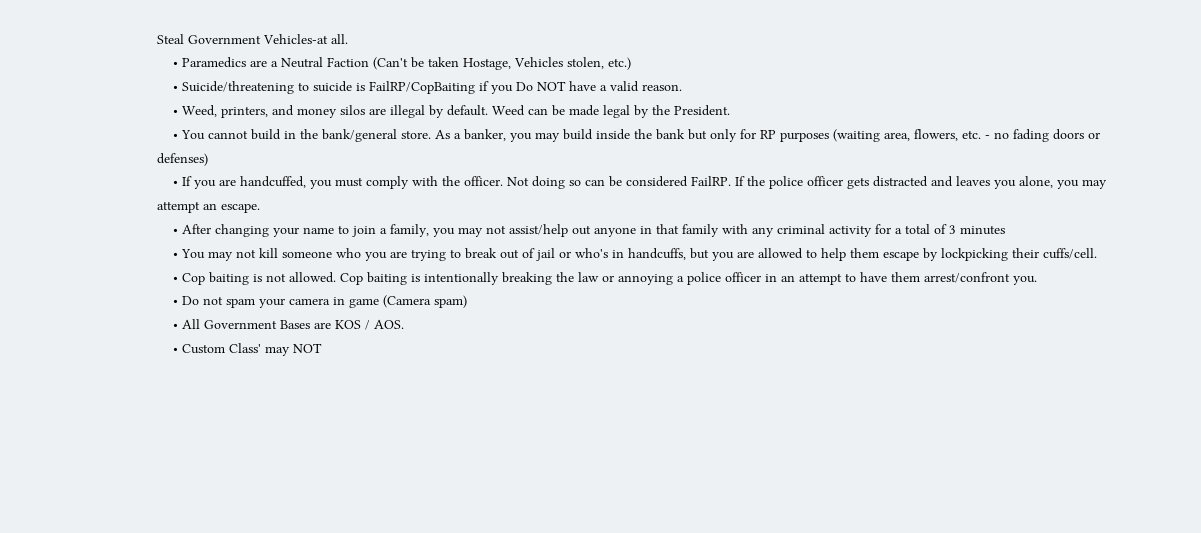Steal Government Vehicles-at all.
    • Paramedics are a Neutral Faction (Can't be taken Hostage, Vehicles stolen, etc.)
    • Suicide/threatening to suicide is FailRP/CopBaiting if you Do NOT have a valid reason.
    • Weed, printers, and money silos are illegal by default. Weed can be made legal by the President.
    • You cannot build in the bank/general store. As a banker, you may build inside the bank but only for RP purposes (waiting area, flowers, etc. - no fading doors or defenses)
    • If you are handcuffed, you must comply with the officer. Not doing so can be considered FailRP. If the police officer gets distracted and leaves you alone, you may attempt an escape.
    • After changing your name to join a family, you may not assist/help out anyone in that family with any criminal activity for a total of 3 minutes
    • You may not kill someone who you are trying to break out of jail or who's in handcuffs, but you are allowed to help them escape by lockpicking their cuffs/cell.
    • Cop baiting is not allowed. Cop baiting is intentionally breaking the law or annoying a police officer in an attempt to have them arrest/confront you.
    • Do not spam your camera in game (Camera spam)
    • All Government Bases are KOS / AOS.
    • Custom Class' may NOT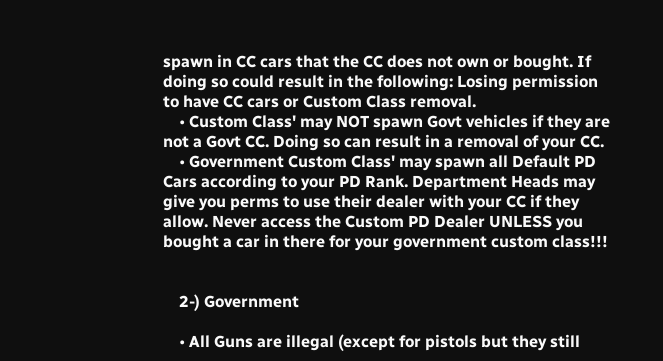spawn in CC cars that the CC does not own or bought. If doing so could result in the following: Losing permission to have CC cars or Custom Class removal.
    • Custom Class' may NOT spawn Govt vehicles if they are not a Govt CC. Doing so can result in a removal of your CC.
    • Government Custom Class' may spawn all Default PD Cars according to your PD Rank. Department Heads may give you perms to use their dealer with your CC if they allow. Never access the Custom PD Dealer UNLESS you bought a car in there for your government custom class!!!


    2-) Government

    • All Guns are illegal (except for pistols but they still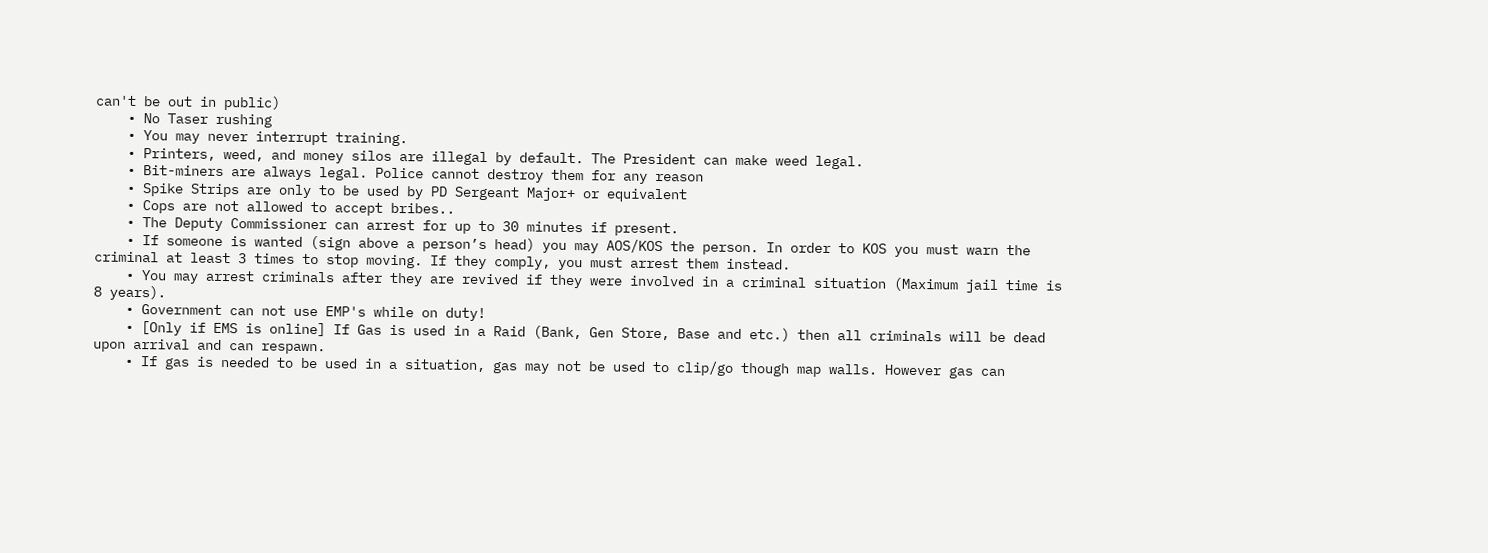can't be out in public)
    • No Taser rushing
    • You may never interrupt training.
    • Printers, weed, and money silos are illegal by default. The President can make weed legal.
    • Bit-miners are always legal. Police cannot destroy them for any reason
    • Spike Strips are only to be used by PD Sergeant Major+ or equivalent
    • Cops are not allowed to accept bribes..
    • The Deputy Commissioner can arrest for up to 30 minutes if present.
    • If someone is wanted (sign above a person’s head) you may AOS/KOS the person. In order to KOS you must warn the criminal at least 3 times to stop moving. If they comply, you must arrest them instead.
    • You may arrest criminals after they are revived if they were involved in a criminal situation (Maximum jail time is 8 years).
    • Government can not use EMP's while on duty!
    • [Only if EMS is online] If Gas is used in a Raid (Bank, Gen Store, Base and etc.) then all criminals will be dead upon arrival and can respawn.
    • If gas is needed to be used in a situation, gas may not be used to clip/go though map walls. However gas can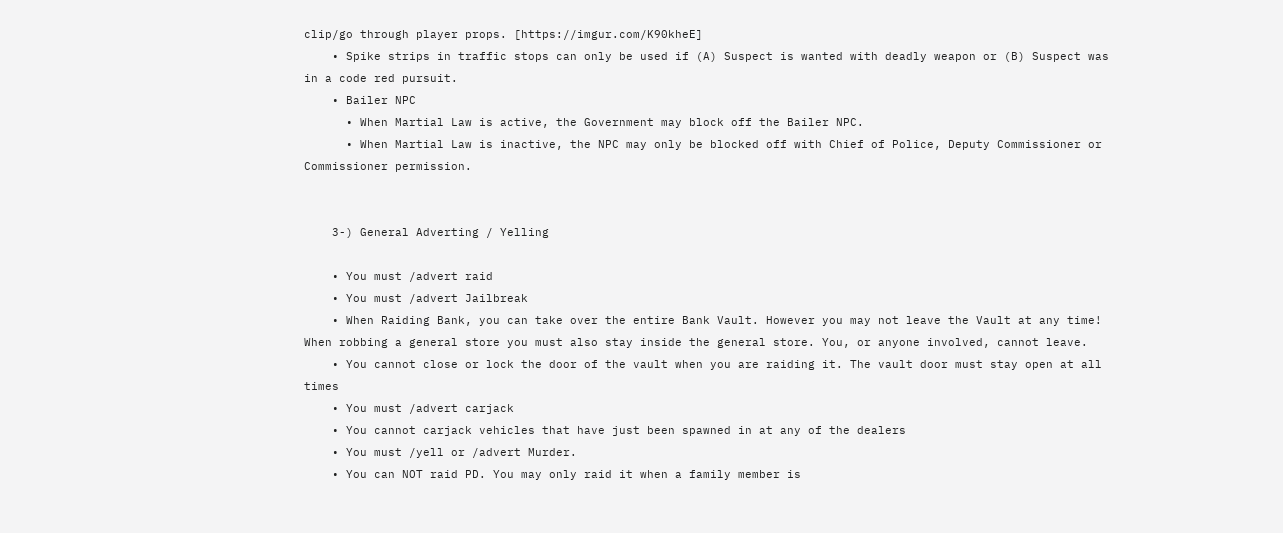clip/go through player props. [https://imgur.com/K90kheE]
    • Spike strips in traffic stops can only be used if (A) Suspect is wanted with deadly weapon or (B) Suspect was in a code red pursuit.
    • Bailer NPC
      • When Martial Law is active, the Government may block off the Bailer NPC.
      • When Martial Law is inactive, the NPC may only be blocked off with Chief of Police, Deputy Commissioner or Commissioner permission.


    3-) General Adverting / Yelling

    • You must /advert raid
    • You must /advert Jailbreak
    • When Raiding Bank, you can take over the entire Bank Vault. However you may not leave the Vault at any time! When robbing a general store you must also stay inside the general store. You, or anyone involved, cannot leave.
    • You cannot close or lock the door of the vault when you are raiding it. The vault door must stay open at all times
    • You must /advert carjack
    • You cannot carjack vehicles that have just been spawned in at any of the dealers
    • You must /yell or /advert Murder.
    • You can NOT raid PD. You may only raid it when a family member is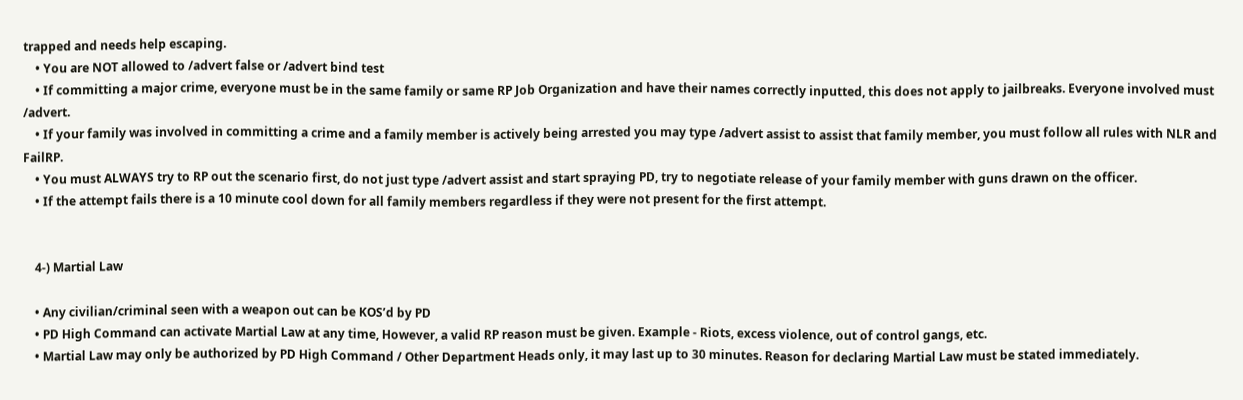trapped and needs help escaping.
    • You are NOT allowed to /advert false or /advert bind test
    • If committing a major crime, everyone must be in the same family or same RP Job Organization and have their names correctly inputted, this does not apply to jailbreaks. Everyone involved must /advert.
    • If your family was involved in committing a crime and a family member is actively being arrested you may type /advert assist to assist that family member, you must follow all rules with NLR and FailRP.
    • You must ALWAYS try to RP out the scenario first, do not just type /advert assist and start spraying PD, try to negotiate release of your family member with guns drawn on the officer.
    • If the attempt fails there is a 10 minute cool down for all family members regardless if they were not present for the first attempt.


    4-) Martial Law

    • Any civilian/criminal seen with a weapon out can be KOS’d by PD
    • PD High Command can activate Martial Law at any time, However, a valid RP reason must be given. Example - Riots, excess violence, out of control gangs, etc.
    • Martial Law may only be authorized by PD High Command / Other Department Heads only, it may last up to 30 minutes. Reason for declaring Martial Law must be stated immediately.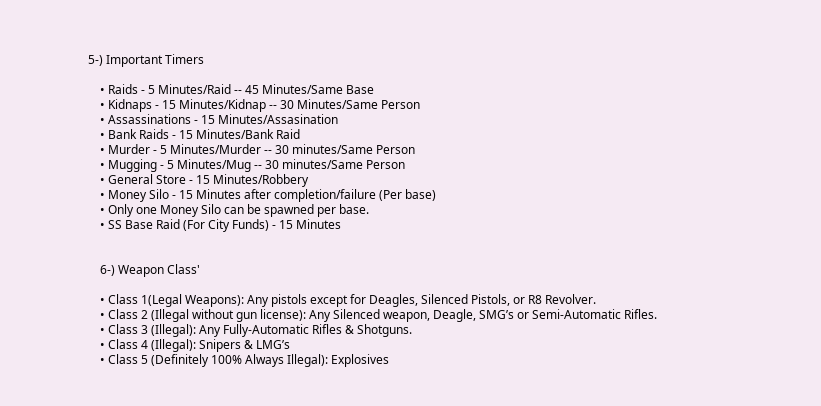5-) Important Timers

    • Raids - 5 Minutes/Raid -- 45 Minutes/Same Base
    • Kidnaps - 15 Minutes/Kidnap -- 30 Minutes/Same Person
    • Assassinations - 15 Minutes/Assasination
    • Bank Raids - 15 Minutes/Bank Raid
    • Murder - 5 Minutes/Murder -- 30 minutes/Same Person
    • Mugging - 5 Minutes/Mug -- 30 minutes/Same Person
    • General Store - 15 Minutes/Robbery
    • Money Silo - 15 Minutes after completion/failure (Per base)
    • Only one Money Silo can be spawned per base.
    • SS Base Raid (For City Funds) - 15 Minutes


    6-) Weapon Class'

    • Class 1(Legal Weapons): Any pistols except for Deagles, Silenced Pistols, or R8 Revolver.
    • Class 2 (Illegal without gun license): Any Silenced weapon, Deagle, SMG’s or Semi-Automatic Rifles.
    • Class 3 (Illegal): Any Fully-Automatic Rifles & Shotguns.
    • Class 4 (Illegal): Snipers & LMG’s
    • Class 5 (Definitely 100% Always Illegal): Explosives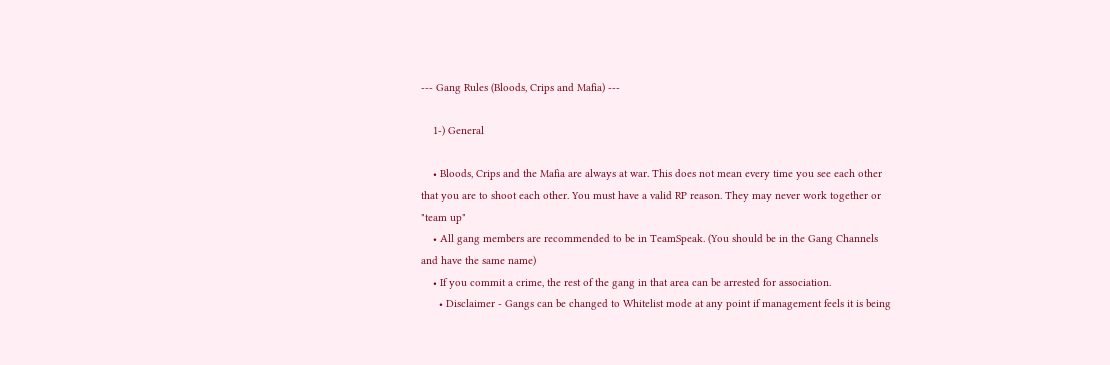--- Gang Rules (Bloods, Crips and Mafia) ---

    1-) General

    • Bloods, Crips and the Mafia are always at war. This does not mean every time you see each other that you are to shoot each other. You must have a valid RP reason. They may never work together or "team up"
    • All gang members are recommended to be in TeamSpeak. (You should be in the Gang Channels and have the same name)
    • If you commit a crime, the rest of the gang in that area can be arrested for association.
      • Disclaimer - Gangs can be changed to Whitelist mode at any point if management feels it is being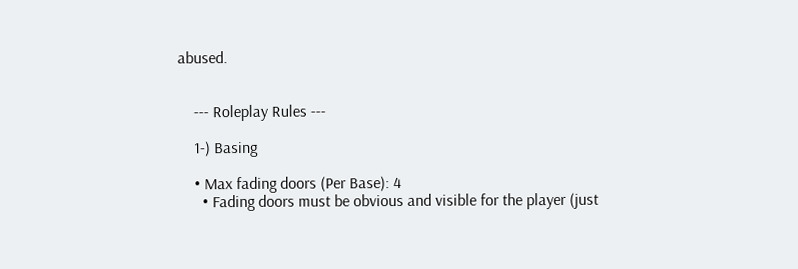abused.


    --- Roleplay Rules ---

    1-) Basing

    • Max fading doors (Per Base): 4
      • Fading doors must be obvious and visible for the player (just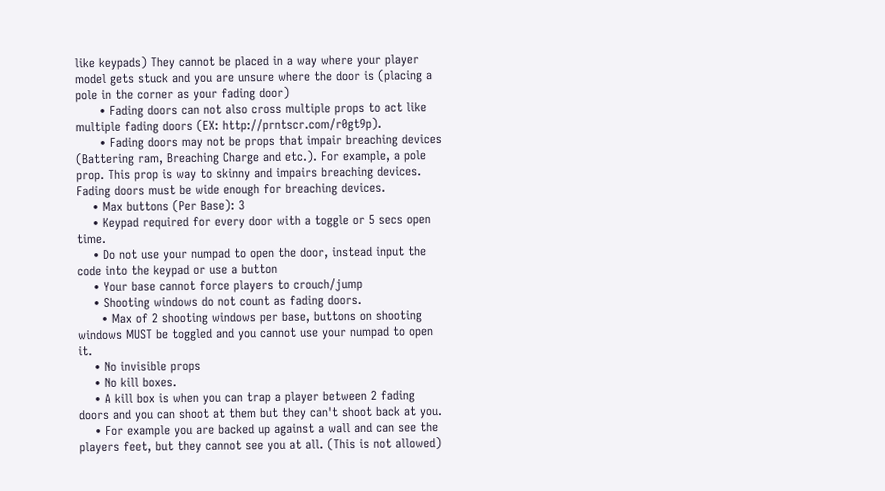like keypads) They cannot be placed in a way where your player model gets stuck and you are unsure where the door is (placing a pole in the corner as your fading door)
      • Fading doors can not also cross multiple props to act like multiple fading doors (EX: http://prntscr.com/r0gt9p).
      • Fading doors may not be props that impair breaching devices (Battering ram, Breaching Charge and etc.). For example, a pole prop. This prop is way to skinny and impairs breaching devices. Fading doors must be wide enough for breaching devices.
    • Max buttons (Per Base): 3
    • Keypad required for every door with a toggle or 5 secs open time.
    • Do not use your numpad to open the door, instead input the code into the keypad or use a button
    • Your base cannot force players to crouch/jump
    • Shooting windows do not count as fading doors.
      • Max of 2 shooting windows per base, buttons on shooting windows MUST be toggled and you cannot use your numpad to open it.
    • No invisible props
    • No kill boxes.
    • A kill box is when you can trap a player between 2 fading doors and you can shoot at them but they can't shoot back at you.
    • For example you are backed up against a wall and can see the players feet, but they cannot see you at all. (This is not allowed)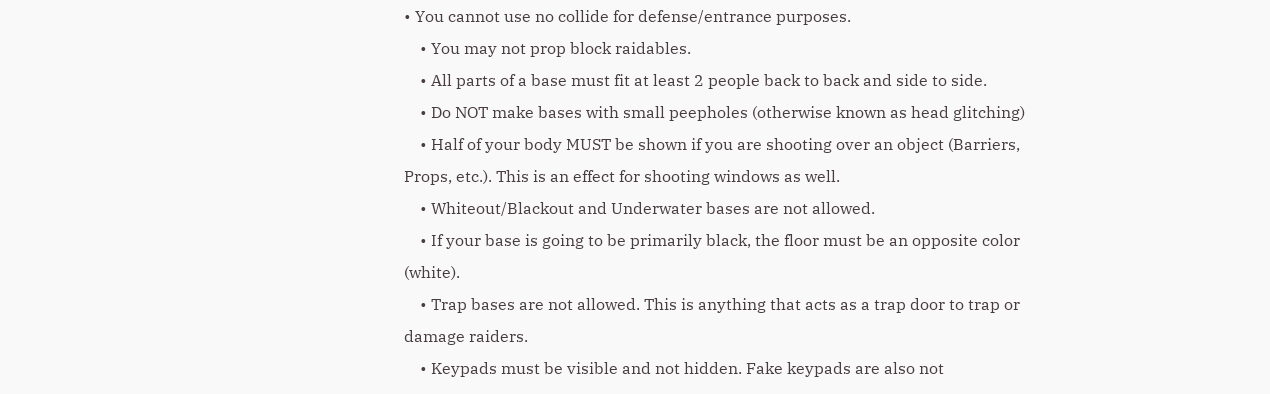• You cannot use no collide for defense/entrance purposes.
    • You may not prop block raidables.
    • All parts of a base must fit at least 2 people back to back and side to side.
    • Do NOT make bases with small peepholes (otherwise known as head glitching)
    • Half of your body MUST be shown if you are shooting over an object (Barriers, Props, etc.). This is an effect for shooting windows as well.
    • Whiteout/Blackout and Underwater bases are not allowed.
    • If your base is going to be primarily black, the floor must be an opposite color (white).
    • Trap bases are not allowed. This is anything that acts as a trap door to trap or damage raiders.
    • Keypads must be visible and not hidden. Fake keypads are also not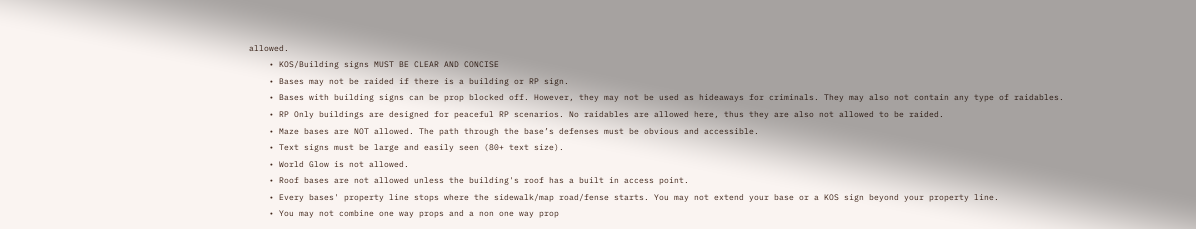allowed.
    • KOS/Building signs MUST BE CLEAR AND CONCISE
    • Bases may not be raided if there is a building or RP sign.
    • Bases with building signs can be prop blocked off. However, they may not be used as hideaways for criminals. They may also not contain any type of raidables.
    • RP Only buildings are designed for peaceful RP scenarios. No raidables are allowed here, thus they are also not allowed to be raided.
    • Maze bases are NOT allowed. The path through the base’s defenses must be obvious and accessible.
    • Text signs must be large and easily seen (80+ text size).
    • World Glow is not allowed.
    • Roof bases are not allowed unless the building's roof has a built in access point.
    • Every bases' property line stops where the sidewalk/map road/fense starts. You may not extend your base or a KOS sign beyond your property line.
    • You may not combine one way props and a non one way prop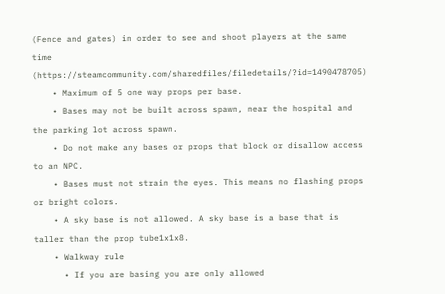(Fence and gates) in order to see and shoot players at the same time (https://steamcommunity.com/sharedfiles/filedetails/?id=1490478705)
    • Maximum of 5 one way props per base.
    • Bases may not be built across spawn, near the hospital and the parking lot across spawn.
    • Do not make any bases or props that block or disallow access to an NPC.
    • Bases must not strain the eyes. This means no flashing props or bright colors.
    • A sky base is not allowed. A sky base is a base that is taller than the prop tube1x1x8.
    • Walkway rule
      • If you are basing you are only allowed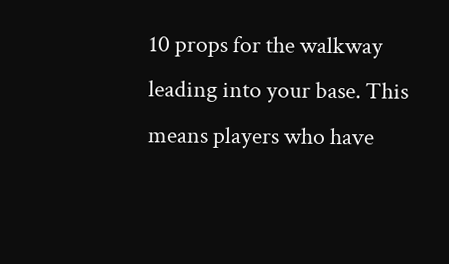10 props for the walkway leading into your base. This means players who have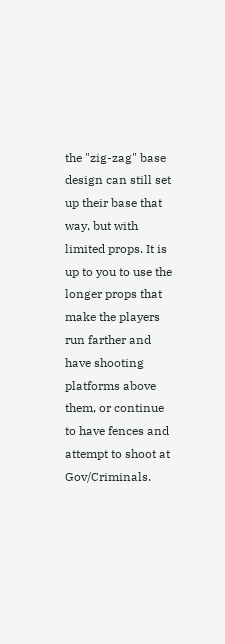the "zig-zag" base design can still set up their base that way, but with limited props. It is up to you to use the longer props that make the players run farther and have shooting platforms above them, or continue to have fences and attempt to shoot at Gov/Criminals.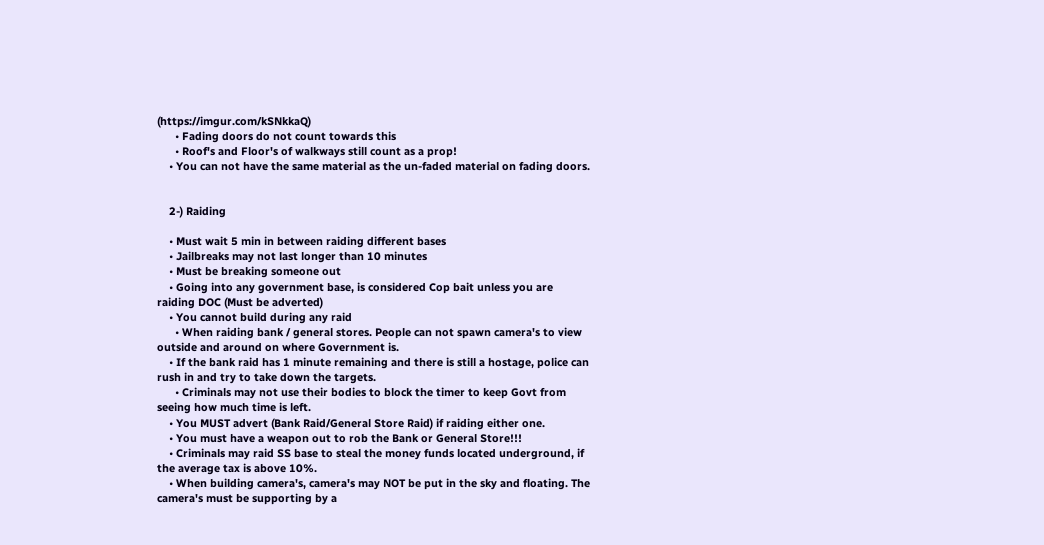(https://imgur.com/kSNkkaQ)
      • Fading doors do not count towards this
      • Roof's and Floor's of walkways still count as a prop!
    • You can not have the same material as the un-faded material on fading doors.


    2-) Raiding

    • Must wait 5 min in between raiding different bases
    • Jailbreaks may not last longer than 10 minutes
    • Must be breaking someone out
    • Going into any government base, is considered Cop bait unless you are raiding DOC (Must be adverted)
    • You cannot build during any raid
      • When raiding bank / general stores. People can not spawn camera's to view outside and around on where Government is.
    • If the bank raid has 1 minute remaining and there is still a hostage, police can rush in and try to take down the targets.
      • Criminals may not use their bodies to block the timer to keep Govt from seeing how much time is left.
    • You MUST advert (Bank Raid/General Store Raid) if raiding either one.
    • You must have a weapon out to rob the Bank or General Store!!!
    • Criminals may raid SS base to steal the money funds located underground, if the average tax is above 10%.
    • When building camera's, camera's may NOT be put in the sky and floating. The camera's must be supporting by a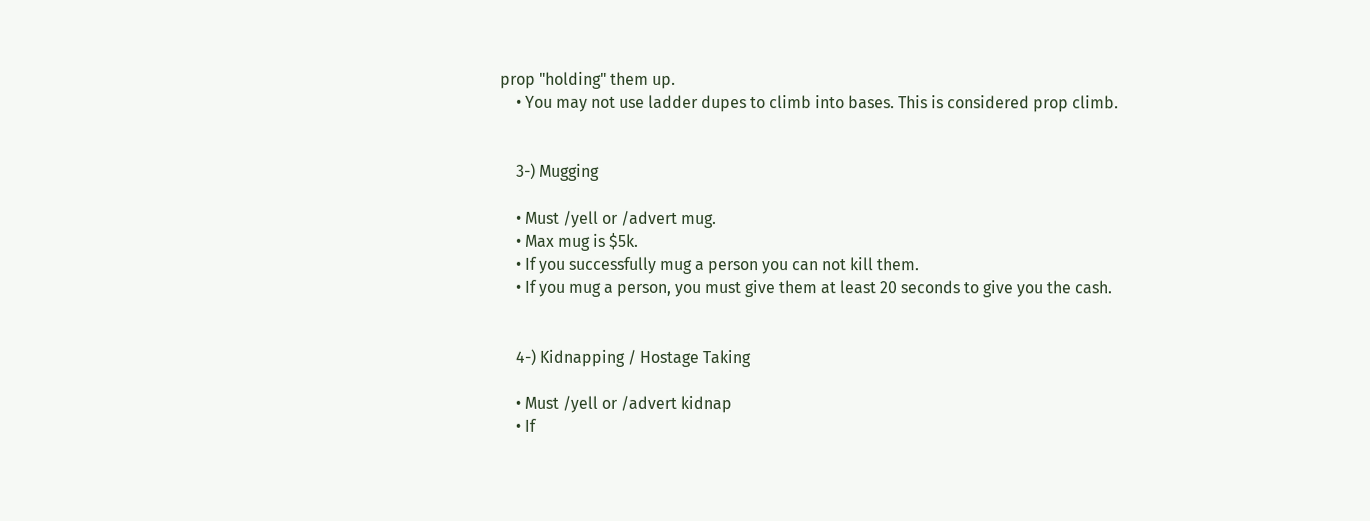prop "holding" them up.
    • You may not use ladder dupes to climb into bases. This is considered prop climb.


    3-) Mugging

    • Must /yell or /advert mug.
    • Max mug is $5k.
    • If you successfully mug a person you can not kill them.
    • If you mug a person, you must give them at least 20 seconds to give you the cash.


    4-) Kidnapping / Hostage Taking

    • Must /yell or /advert kidnap
    • If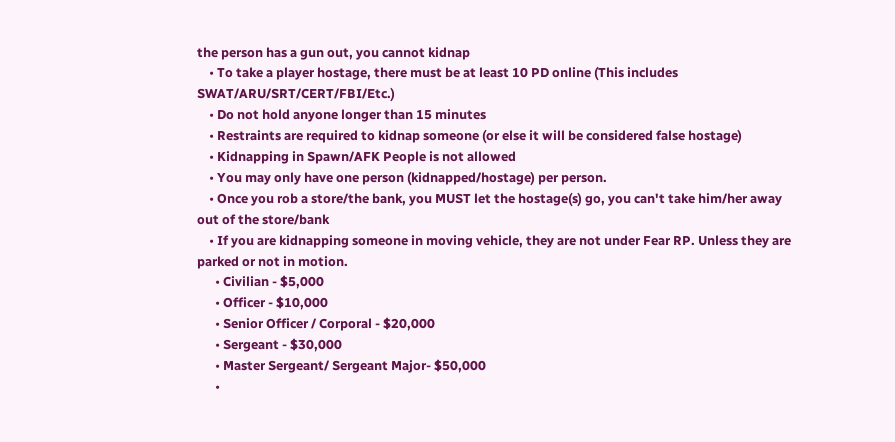the person has a gun out, you cannot kidnap
    • To take a player hostage, there must be at least 10 PD online (This includes SWAT/ARU/SRT/CERT/FBI/Etc.)
    • Do not hold anyone longer than 15 minutes
    • Restraints are required to kidnap someone (or else it will be considered false hostage)
    • Kidnapping in Spawn/AFK People is not allowed
    • You may only have one person (kidnapped/hostage) per person.
    • Once you rob a store/the bank, you MUST let the hostage(s) go, you can't take him/her away out of the store/bank
    • If you are kidnapping someone in moving vehicle, they are not under Fear RP. Unless they are parked or not in motion.
      • Civilian - $5,000
      • Officer - $10,000
      • Senior Officer / Corporal - $20,000
      • Sergeant - $30,000
      • Master Sergeant/ Sergeant Major- $50,000
      •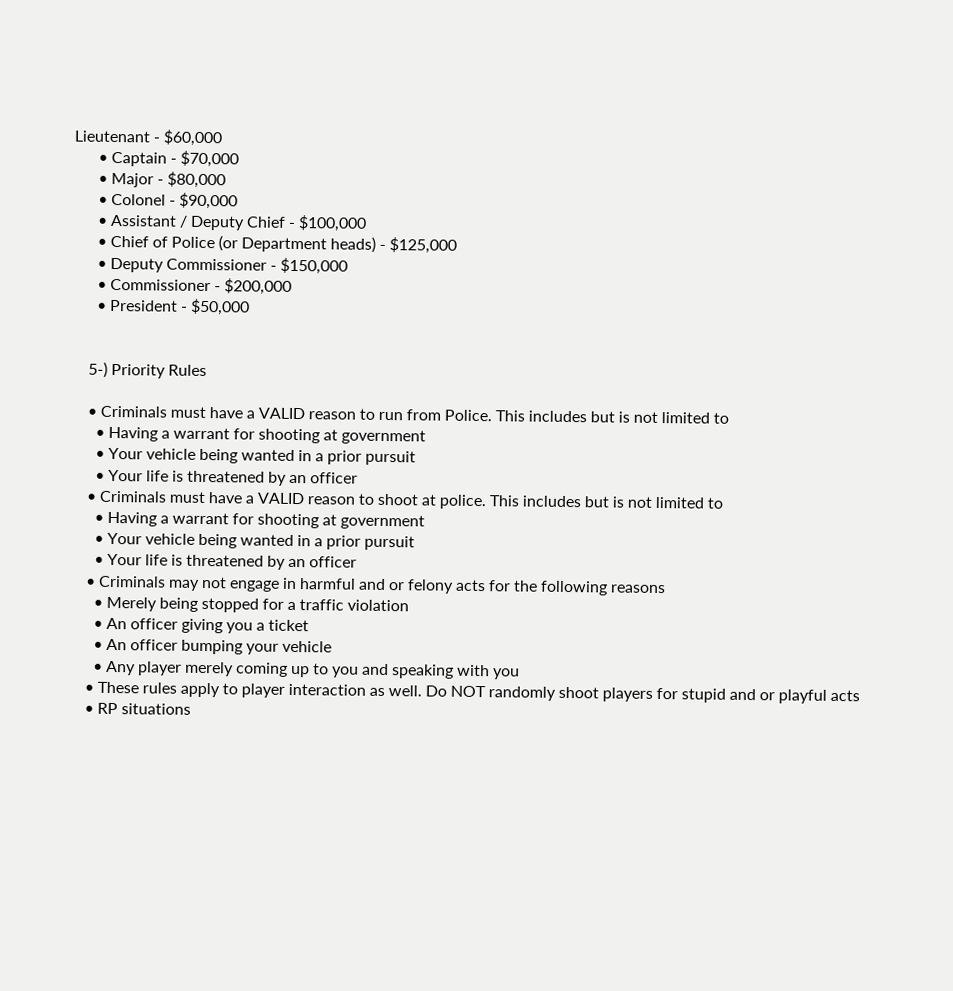Lieutenant - $60,000
      • Captain - $70,000
      • Major - $80,000
      • Colonel - $90,000
      • Assistant / Deputy Chief - $100,000
      • Chief of Police (or Department heads) - $125,000
      • Deputy Commissioner - $150,000
      • Commissioner - $200,000
      • President - $50,000


    5-) Priority Rules

    • Criminals must have a VALID reason to run from Police. This includes but is not limited to
      • Having a warrant for shooting at government
      • Your vehicle being wanted in a prior pursuit
      • Your life is threatened by an officer
    • Criminals must have a VALID reason to shoot at police. This includes but is not limited to
      • Having a warrant for shooting at government
      • Your vehicle being wanted in a prior pursuit
      • Your life is threatened by an officer
    • Criminals may not engage in harmful and or felony acts for the following reasons
      • Merely being stopped for a traffic violation
      • An officer giving you a ticket
      • An officer bumping your vehicle
      • Any player merely coming up to you and speaking with you
    • These rules apply to player interaction as well. Do NOT randomly shoot players for stupid and or playful acts
    • RP situations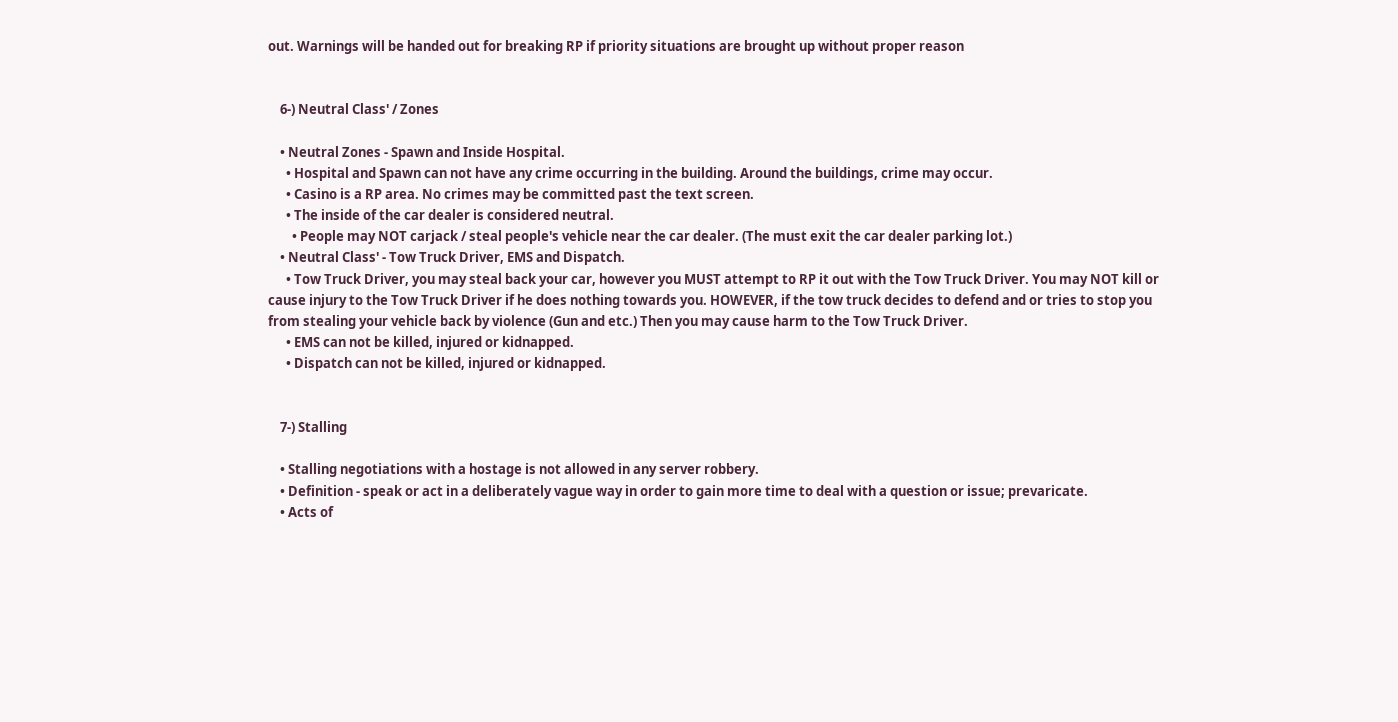out. Warnings will be handed out for breaking RP if priority situations are brought up without proper reason


    6-) Neutral Class' / Zones

    • Neutral Zones - Spawn and Inside Hospital.
      • Hospital and Spawn can not have any crime occurring in the building. Around the buildings, crime may occur.
      • Casino is a RP area. No crimes may be committed past the text screen.
      • The inside of the car dealer is considered neutral.
        • People may NOT carjack / steal people's vehicle near the car dealer. (The must exit the car dealer parking lot.)
    • Neutral Class' - Tow Truck Driver, EMS and Dispatch.
      • Tow Truck Driver, you may steal back your car, however you MUST attempt to RP it out with the Tow Truck Driver. You may NOT kill or cause injury to the Tow Truck Driver if he does nothing towards you. HOWEVER, if the tow truck decides to defend and or tries to stop you from stealing your vehicle back by violence (Gun and etc.) Then you may cause harm to the Tow Truck Driver.
      • EMS can not be killed, injured or kidnapped.
      • Dispatch can not be killed, injured or kidnapped.


    7-) Stalling

    • Stalling negotiations with a hostage is not allowed in any server robbery.
    • Definition - speak or act in a deliberately vague way in order to gain more time to deal with a question or issue; prevaricate.
    • Acts of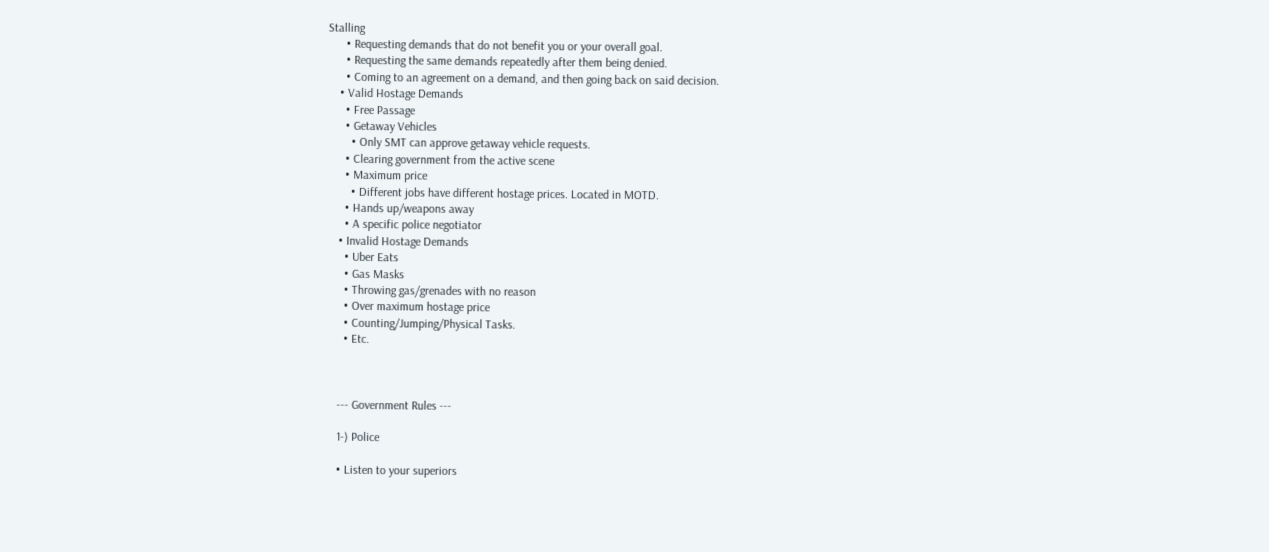Stalling
      • Requesting demands that do not benefit you or your overall goal.
      • Requesting the same demands repeatedly after them being denied.
      • Coming to an agreement on a demand, and then going back on said decision.
    • Valid Hostage Demands
      • Free Passage
      • Getaway Vehicles
        • Only SMT can approve getaway vehicle requests.
      • Clearing government from the active scene
      • Maximum price
        • Different jobs have different hostage prices. Located in MOTD.
      • Hands up/weapons away
      • A specific police negotiator
    • Invalid Hostage Demands
      • Uber Eats
      • Gas Masks
      • Throwing gas/grenades with no reason
      • Over maximum hostage price
      • Counting/Jumping/Physical Tasks.
      • Etc.



    --- Government Rules ---

    1-) Police

    • Listen to your superiors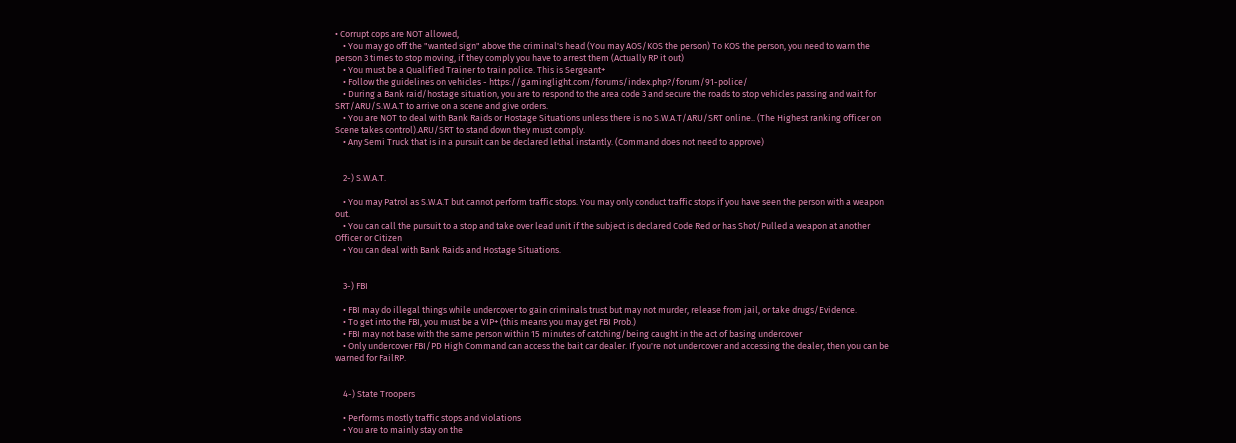• Corrupt cops are NOT allowed,
    • You may go off the "wanted sign" above the criminal's head (You may AOS/KOS the person) To KOS the person, you need to warn the person 3 times to stop moving, if they comply you have to arrest them (Actually RP it out)
    • You must be a Qualified Trainer to train police. This is Sergeant+
    • Follow the guidelines on vehicles - https://gaminglight.com/forums/index.php?/forum/91-police/
    • During a Bank raid/hostage situation, you are to respond to the area code 3 and secure the roads to stop vehicles passing and wait for SRT/ARU/S.W.A.T to arrive on a scene and give orders.
    • You are NOT to deal with Bank Raids or Hostage Situations unless there is no S.W.A.T/ARU/SRT online.. (The Highest ranking officer on Scene takes control).ARU/SRT to stand down they must comply.
    • Any Semi Truck that is in a pursuit can be declared lethal instantly. (Command does not need to approve)


    2-) S.W.A.T.

    • You may Patrol as S.W.A.T but cannot perform traffic stops. You may only conduct traffic stops if you have seen the person with a weapon out.
    • You can call the pursuit to a stop and take over lead unit if the subject is declared Code Red or has Shot/Pulled a weapon at another Officer or Citizen
    • You can deal with Bank Raids and Hostage Situations.


    3-) FBI

    • FBI may do illegal things while undercover to gain criminals trust but may not murder, release from jail, or take drugs/Evidence.
    • To get into the FBI, you must be a VIP+ (this means you may get FBI Prob.)
    • FBI may not base with the same person within 15 minutes of catching/being caught in the act of basing undercover
    • Only undercover FBI/PD High Command can access the bait car dealer. If you're not undercover and accessing the dealer, then you can be warned for FailRP.


    4-) State Troopers

    • Performs mostly traffic stops and violations
    • You are to mainly stay on the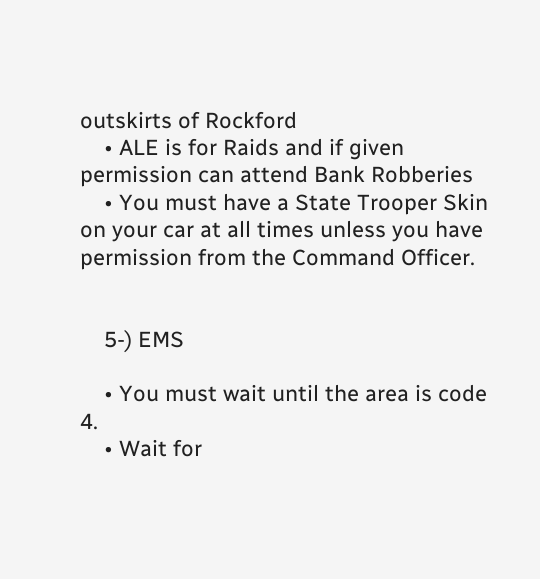outskirts of Rockford
    • ALE is for Raids and if given permission can attend Bank Robberies
    • You must have a State Trooper Skin on your car at all times unless you have permission from the Command Officer.


    5-) EMS

    • You must wait until the area is code 4.
    • Wait for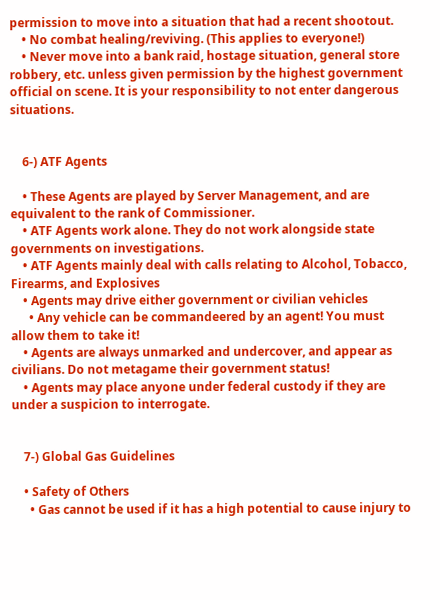permission to move into a situation that had a recent shootout.
    • No combat healing/reviving. (This applies to everyone!)
    • Never move into a bank raid, hostage situation, general store robbery, etc. unless given permission by the highest government official on scene. It is your responsibility to not enter dangerous situations.


    6-) ATF Agents

    • These Agents are played by Server Management, and are equivalent to the rank of Commissioner.
    • ATF Agents work alone. They do not work alongside state governments on investigations.
    • ATF Agents mainly deal with calls relating to Alcohol, Tobacco, Firearms, and Explosives
    • Agents may drive either government or civilian vehicles
      • Any vehicle can be commandeered by an agent! You must allow them to take it!
    • Agents are always unmarked and undercover, and appear as civilians. Do not metagame their government status!
    • Agents may place anyone under federal custody if they are under a suspicion to interrogate.


    7-) Global Gas Guidelines

    • Safety of Others
      • Gas cannot be used if it has a high potential to cause injury to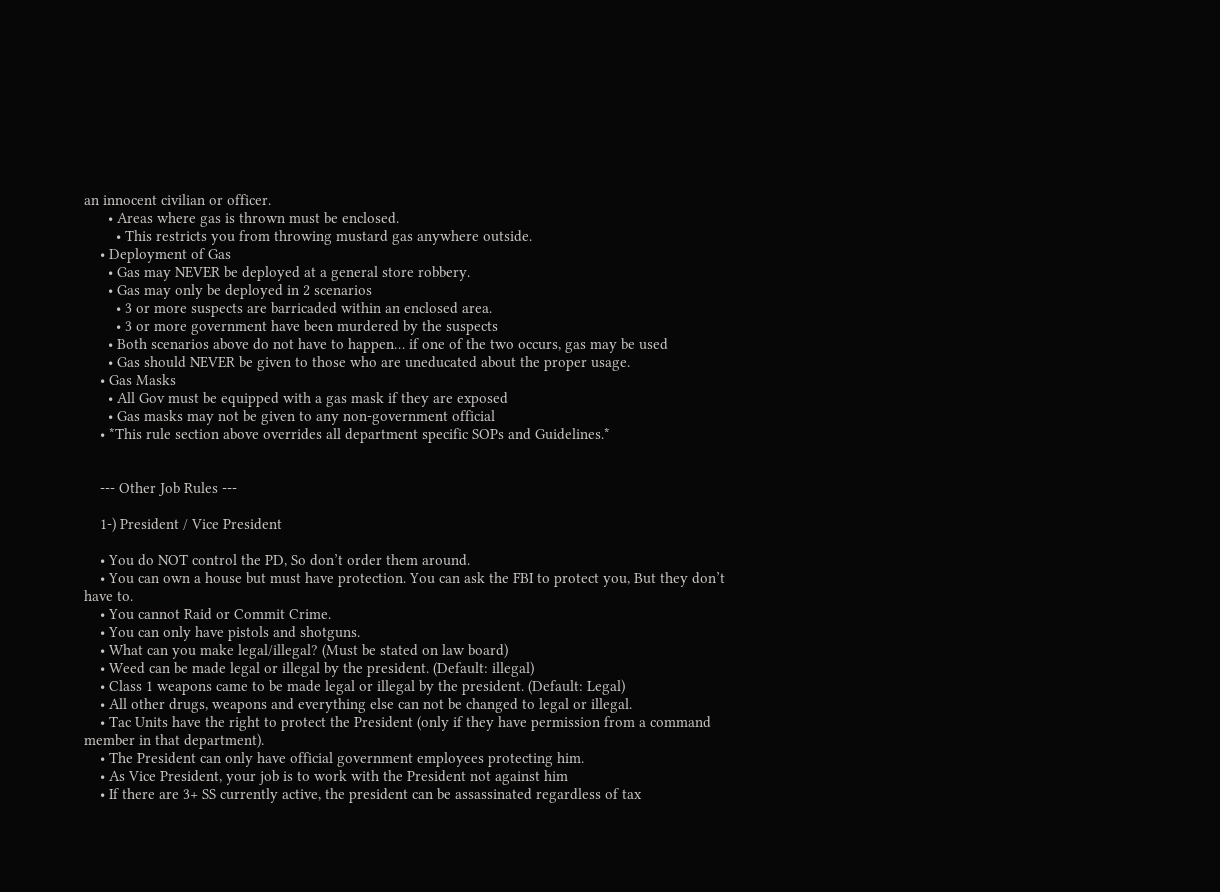an innocent civilian or officer.
      • Areas where gas is thrown must be enclosed.
        • This restricts you from throwing mustard gas anywhere outside.
    • Deployment of Gas
      • Gas may NEVER be deployed at a general store robbery.
      • Gas may only be deployed in 2 scenarios
        • 3 or more suspects are barricaded within an enclosed area.
        • 3 or more government have been murdered by the suspects
      • Both scenarios above do not have to happen… if one of the two occurs, gas may be used
      • Gas should NEVER be given to those who are uneducated about the proper usage.
    • Gas Masks
      • All Gov must be equipped with a gas mask if they are exposed
      • Gas masks may not be given to any non-government official
    • *This rule section above overrides all department specific SOPs and Guidelines.*


    --- Other Job Rules ---

    1-) President / Vice President

    • You do NOT control the PD, So don’t order them around.
    • You can own a house but must have protection. You can ask the FBI to protect you, But they don’t have to.
    • You cannot Raid or Commit Crime.
    • You can only have pistols and shotguns.
    • What can you make legal/illegal? (Must be stated on law board)
    • Weed can be made legal or illegal by the president. (Default: illegal)
    • Class 1 weapons came to be made legal or illegal by the president. (Default: Legal)
    • All other drugs, weapons and everything else can not be changed to legal or illegal.
    • Tac Units have the right to protect the President (only if they have permission from a command member in that department).
    • The President can only have official government employees protecting him.
    • As Vice President, your job is to work with the President not against him
    • If there are 3+ SS currently active, the president can be assassinated regardless of tax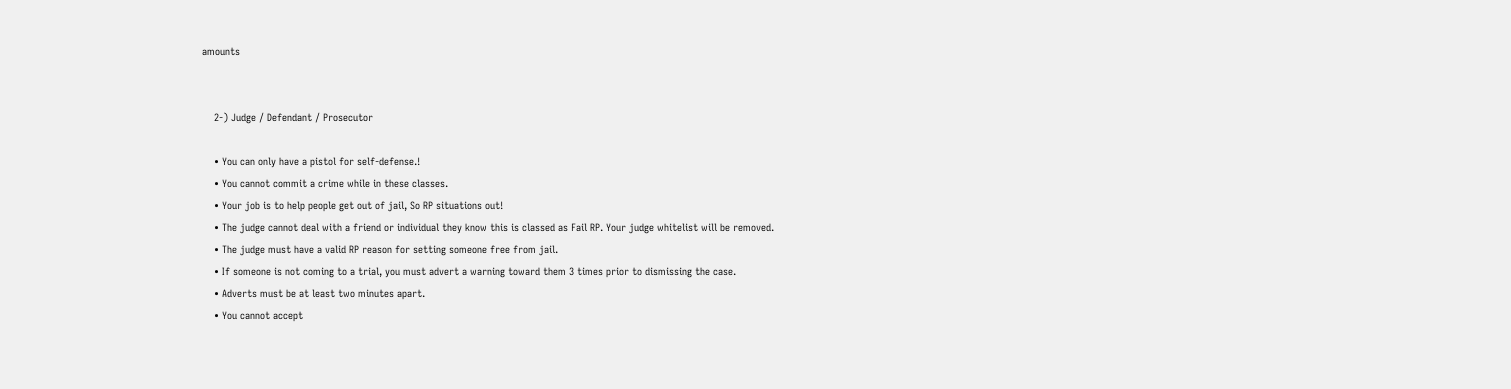amounts


    2-) Judge / Defendant / Prosecutor

    • You can only have a pistol for self-defense.!
    • You cannot commit a crime while in these classes.
    • Your job is to help people get out of jail, So RP situations out!
    • The judge cannot deal with a friend or individual they know this is classed as Fail RP. Your judge whitelist will be removed.
    • The judge must have a valid RP reason for setting someone free from jail.
    • If someone is not coming to a trial, you must advert a warning toward them 3 times prior to dismissing the case.
    • Adverts must be at least two minutes apart.
    • You cannot accept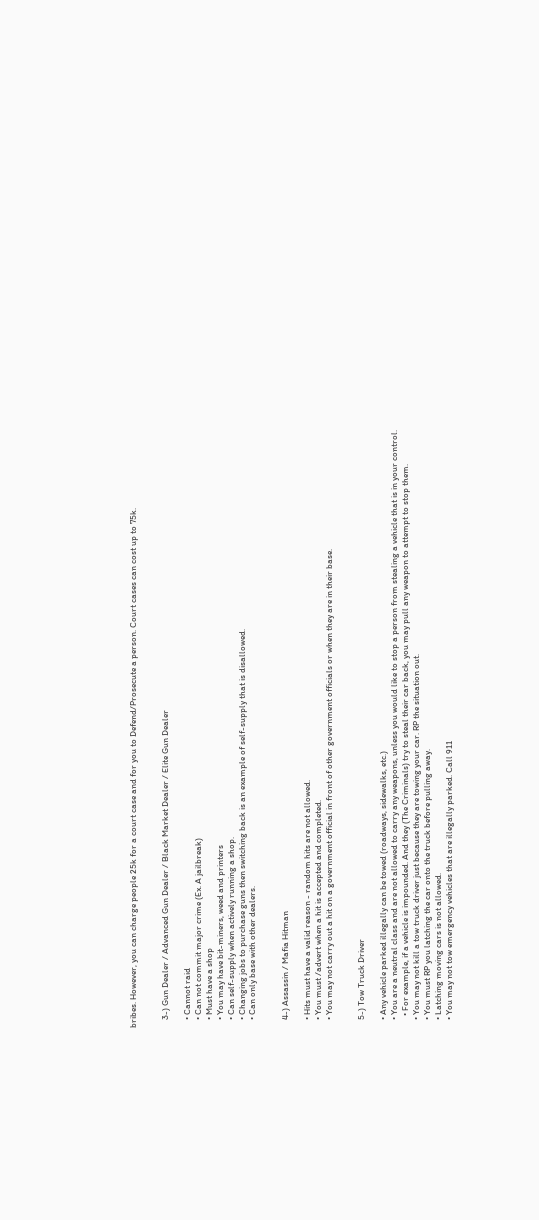bribes. However, you can charge people 25k for a court case and for you to Defend/Prosecute a person. Court cases can cost up to 75k.


    3-) Gun Dealer / Advanced Gun Dealer / Black Market Dealer / Elite Gun Dealer

    • Cannot raid
    • Can not commit major crime (Ex. A jailbreak)
    • Must have a shop
    • You may have bit-miners, weed and printers
    • Can self-supply when actively running a shop.
    • Changing jobs to purchase guns then switching back is an example of self-supply that is disallowed.
    • Can only base with other dealers.


    4-) Assassin / Mafia Hitman

    • Hits must have a valid reason - random hits are not allowed.
    • You must /advert when a hit is accepted and completed.
    • You may not carry out a hit on a government official in front of other government officials or when they are in their base.


    5-) Tow Truck Driver

    • Any vehicle parked illegally can be towed (roadways, sidewalks, etc.)
    • You are a neutral class and are not allowed to carry any weapons, unless you would like to stop a person from stealing a vehicle that is in your control.
      • For example, if a vehicle is impounded. And they (The Criminals) try to steal their car back, you may pull any weapon to attempt to stop them.
    • You may not kill a tow truck driver just because they are towing your car. RP the situation out.
    • You must RP you latching the car onto the truck before pulling away.
    • Latching moving cars is not allowed.
    • You may not tow emergency vehicles that are illegally parked. Call 911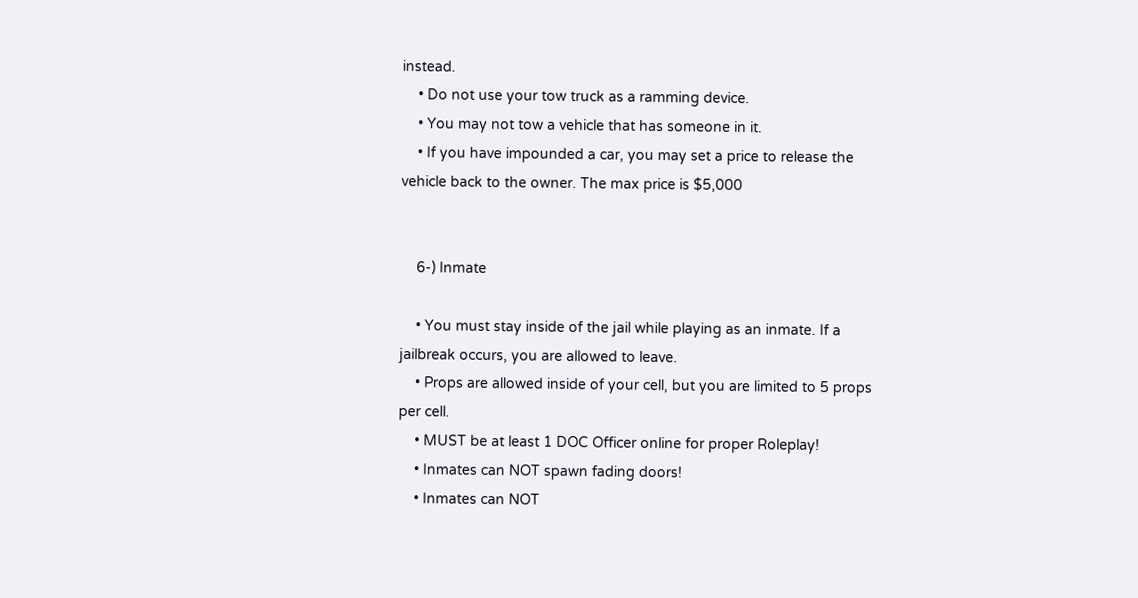instead.
    • Do not use your tow truck as a ramming device.
    • You may not tow a vehicle that has someone in it.
    • If you have impounded a car, you may set a price to release the vehicle back to the owner. The max price is $5,000


    6-) Inmate

    • You must stay inside of the jail while playing as an inmate. If a jailbreak occurs, you are allowed to leave.
    • Props are allowed inside of your cell, but you are limited to 5 props per cell.
    • MUST be at least 1 DOC Officer online for proper Roleplay!
    • Inmates can NOT spawn fading doors!
    • Inmates can NOT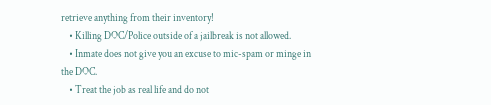retrieve anything from their inventory!
    • Killing DOC/Police outside of a jailbreak is not allowed.
    • Inmate does not give you an excuse to mic-spam or minge in the DOC.
    • Treat the job as real life and do not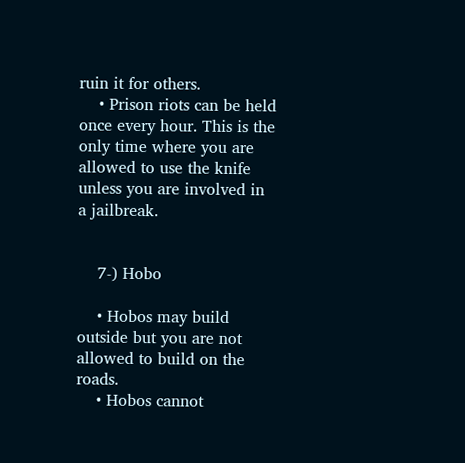ruin it for others.
    • Prison riots can be held once every hour. This is the only time where you are allowed to use the knife unless you are involved in a jailbreak.


    7-) Hobo

    • Hobos may build outside but you are not allowed to build on the roads.
    • Hobos cannot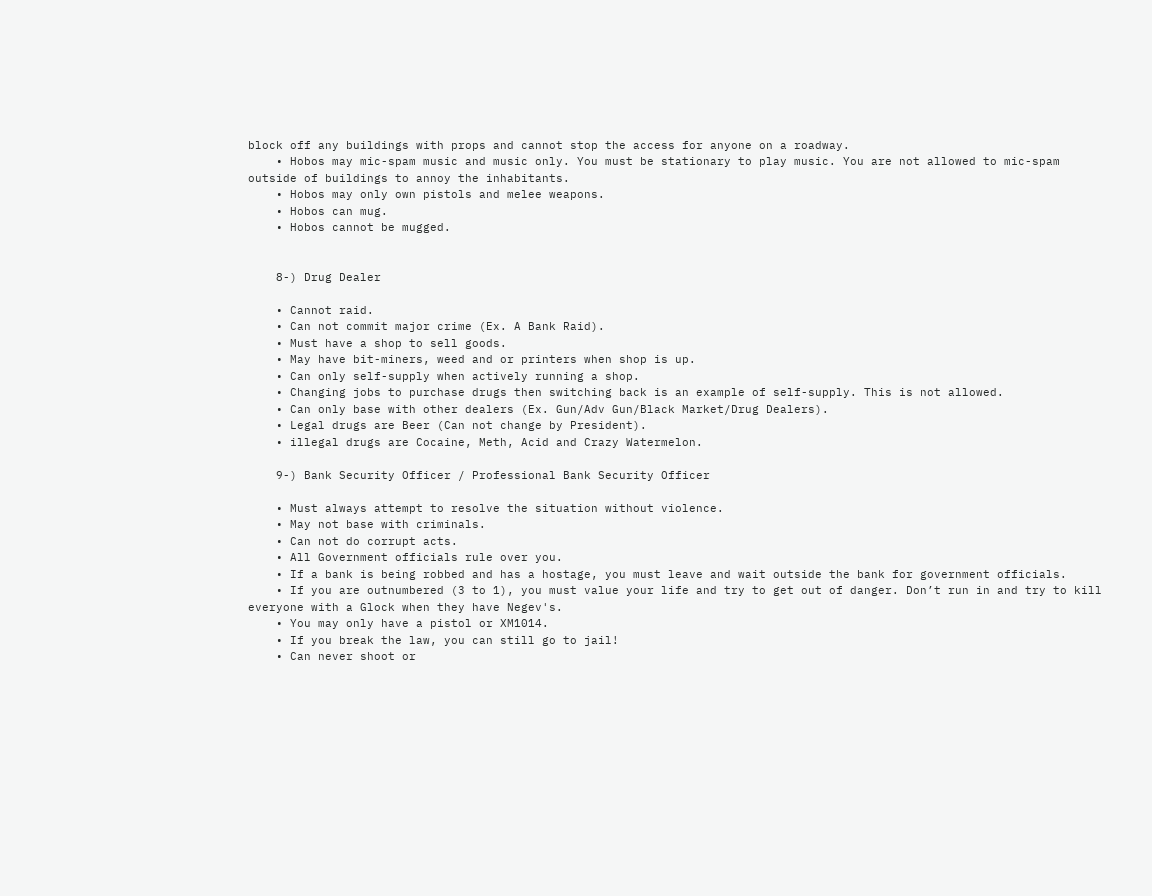block off any buildings with props and cannot stop the access for anyone on a roadway.
    • Hobos may mic-spam music and music only. You must be stationary to play music. You are not allowed to mic-spam outside of buildings to annoy the inhabitants.
    • Hobos may only own pistols and melee weapons.
    • Hobos can mug.
    • Hobos cannot be mugged.


    8-) Drug Dealer

    • Cannot raid.
    • Can not commit major crime (Ex. A Bank Raid).
    • Must have a shop to sell goods.
    • May have bit-miners, weed and or printers when shop is up.
    • Can only self-supply when actively running a shop.
    • Changing jobs to purchase drugs then switching back is an example of self-supply. This is not allowed.
    • Can only base with other dealers (Ex. Gun/Adv Gun/Black Market/Drug Dealers).
    • Legal drugs are Beer (Can not change by President).
    • illegal drugs are Cocaine, Meth, Acid and Crazy Watermelon.

    9-) Bank Security Officer / Professional Bank Security Officer

    • Must always attempt to resolve the situation without violence.
    • May not base with criminals.
    • Can not do corrupt acts.
    • All Government officials rule over you.
    • If a bank is being robbed and has a hostage, you must leave and wait outside the bank for government officials.
    • If you are outnumbered (3 to 1), you must value your life and try to get out of danger. Don’t run in and try to kill everyone with a Glock when they have Negev's.
    • You may only have a pistol or XM1014.
    • If you break the law, you can still go to jail!
    • Can never shoot or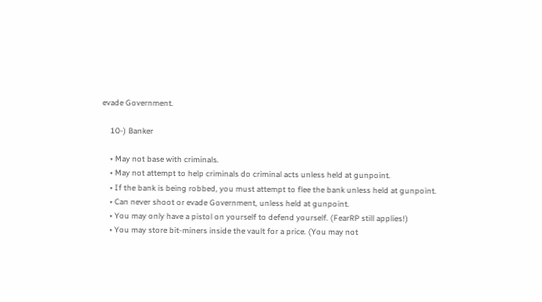evade Government.

    10-) Banker

    • May not base with criminals.
    • May not attempt to help criminals do criminal acts unless held at gunpoint.
    • If the bank is being robbed, you must attempt to flee the bank unless held at gunpoint.
    • Can never shoot or evade Government, unless held at gunpoint.
    • You may only have a pistol on yourself to defend yourself. (FearRP still applies!)
    • You may store bit-miners inside the vault for a price. (You may not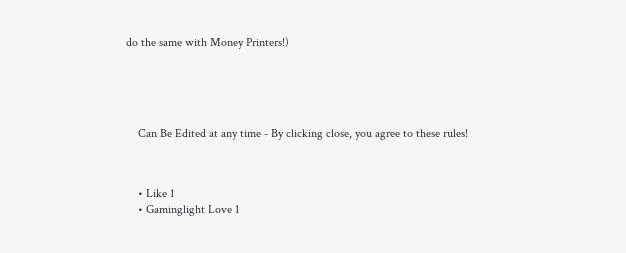do the same with Money Printers!)





    Can Be Edited at any time - By clicking close, you agree to these rules!



    • Like 1
    • Gaminglight Love 1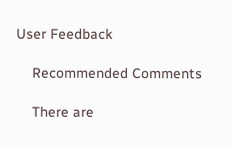User Feedback

    Recommended Comments

    There are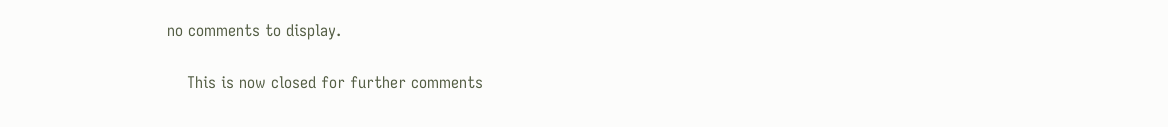no comments to display.

    This is now closed for further comments